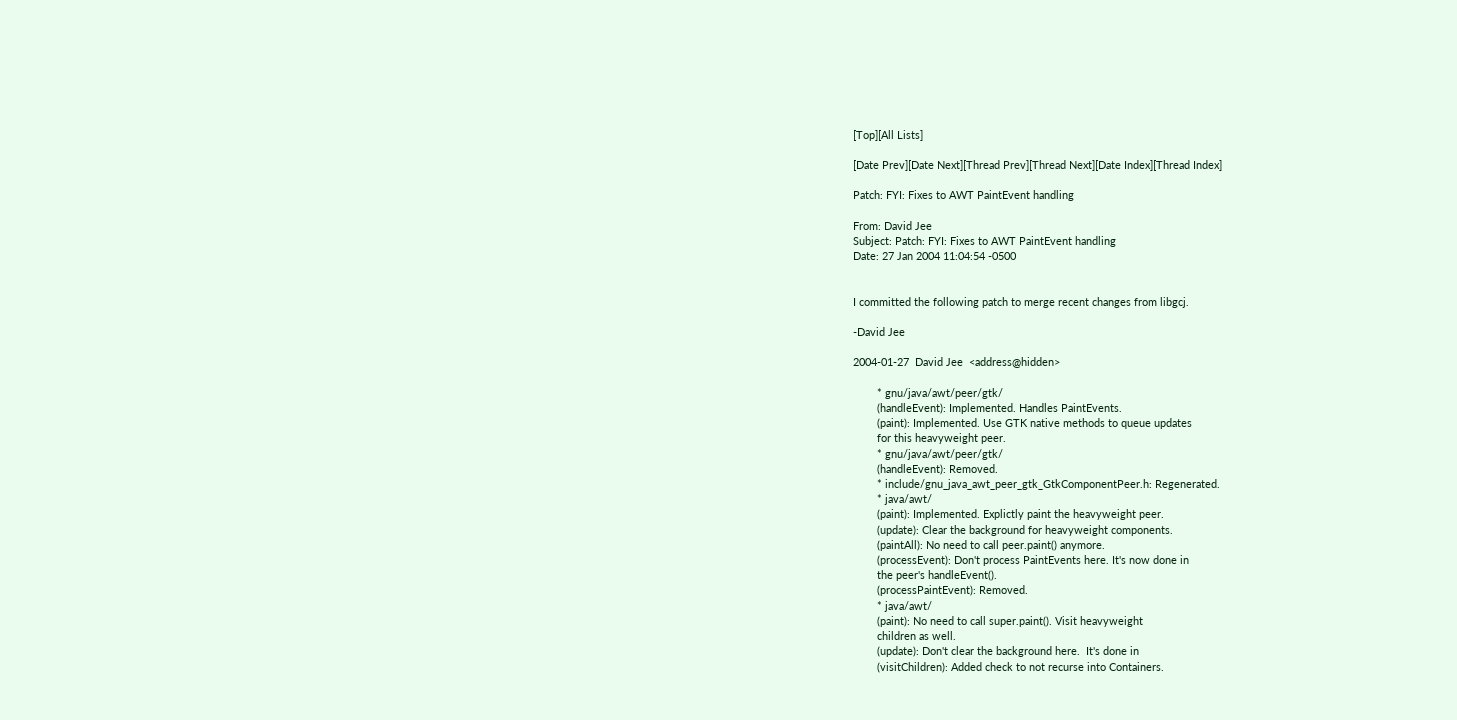[Top][All Lists]

[Date Prev][Date Next][Thread Prev][Thread Next][Date Index][Thread Index]

Patch: FYI: Fixes to AWT PaintEvent handling

From: David Jee
Subject: Patch: FYI: Fixes to AWT PaintEvent handling
Date: 27 Jan 2004 11:04:54 -0500


I committed the following patch to merge recent changes from libgcj.

-David Jee

2004-01-27  David Jee  <address@hidden>

        * gnu/java/awt/peer/gtk/
        (handleEvent): Implemented. Handles PaintEvents.
        (paint): Implemented. Use GTK native methods to queue updates
        for this heavyweight peer.
        * gnu/java/awt/peer/gtk/
        (handleEvent): Removed.
        * include/gnu_java_awt_peer_gtk_GtkComponentPeer.h: Regenerated.
        * java/awt/
        (paint): Implemented. Explictly paint the heavyweight peer.
        (update): Clear the background for heavyweight components.
        (paintAll): No need to call peer.paint() anymore.
        (processEvent): Don't process PaintEvents here. It's now done in
        the peer's handleEvent().
        (processPaintEvent): Removed.
        * java/awt/
        (paint): No need to call super.paint(). Visit heavyweight
        children as well.
        (update): Don't clear the background here.  It's done in
        (visitChildren): Added check to not recurse into Containers.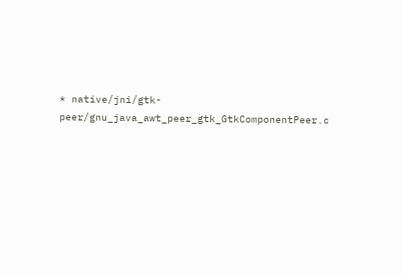* native/jni/gtk-peer/gnu_java_awt_peer_gtk_GtkComponentPeer.c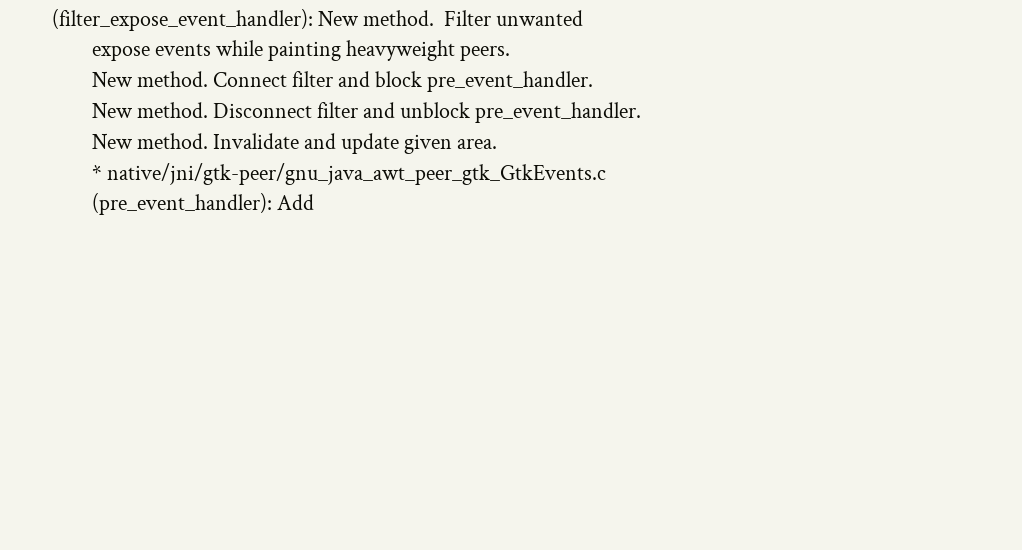(filter_expose_event_handler): New method.  Filter unwanted
        expose events while painting heavyweight peers.
        New method. Connect filter and block pre_event_handler.
        New method. Disconnect filter and unblock pre_event_handler.
        New method. Invalidate and update given area.
        * native/jni/gtk-peer/gnu_java_awt_peer_gtk_GtkEvents.c
        (pre_event_handler): Add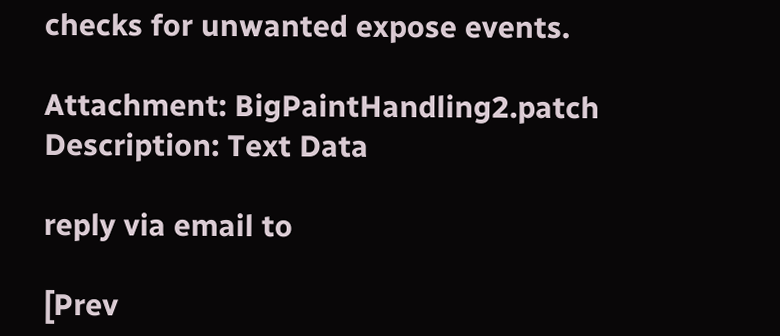checks for unwanted expose events.

Attachment: BigPaintHandling2.patch
Description: Text Data

reply via email to

[Prev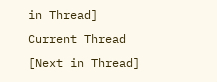in Thread] Current Thread [Next in Thread]